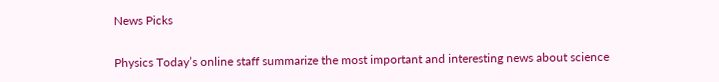News Picks

Physics Today’s online staff summarize the most important and interesting news about science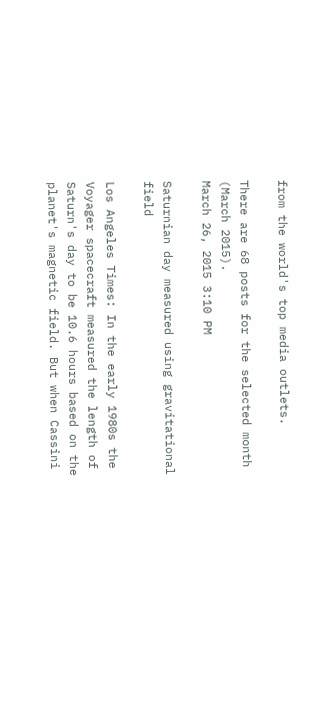from the world's top media outlets.

There are 68 posts for the selected month (March 2015).
March 26, 2015 3:10 PM

Saturnian day measured using gravitational field

Los Angeles Times: In the early 1980s the Voyager spacecraft measured the length of Saturn's day to be 10.6 hours based on the planet's magnetic field. But when Cassini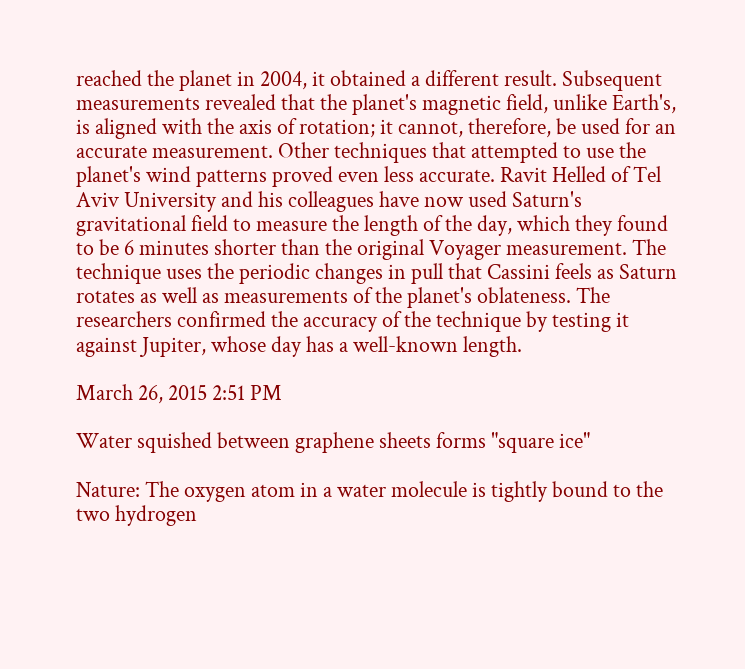reached the planet in 2004, it obtained a different result. Subsequent measurements revealed that the planet's magnetic field, unlike Earth's, is aligned with the axis of rotation; it cannot, therefore, be used for an accurate measurement. Other techniques that attempted to use the planet's wind patterns proved even less accurate. Ravit Helled of Tel Aviv University and his colleagues have now used Saturn's gravitational field to measure the length of the day, which they found to be 6 minutes shorter than the original Voyager measurement. The technique uses the periodic changes in pull that Cassini feels as Saturn rotates as well as measurements of the planet's oblateness. The researchers confirmed the accuracy of the technique by testing it against Jupiter, whose day has a well-known length.

March 26, 2015 2:51 PM

Water squished between graphene sheets forms "square ice"

Nature: The oxygen atom in a water molecule is tightly bound to the two hydrogen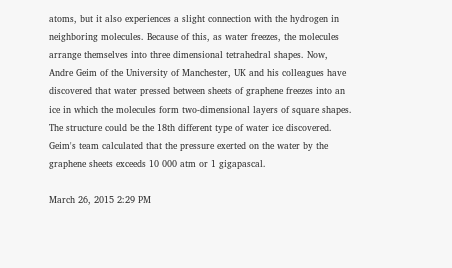atoms, but it also experiences a slight connection with the hydrogen in neighboring molecules. Because of this, as water freezes, the molecules arrange themselves into three dimensional tetrahedral shapes. Now, Andre Geim of the University of Manchester, UK and his colleagues have discovered that water pressed between sheets of graphene freezes into an ice in which the molecules form two-dimensional layers of square shapes. The structure could be the 18th different type of water ice discovered. Geim's team calculated that the pressure exerted on the water by the graphene sheets exceeds 10 000 atm or 1 gigapascal.

March 26, 2015 2:29 PM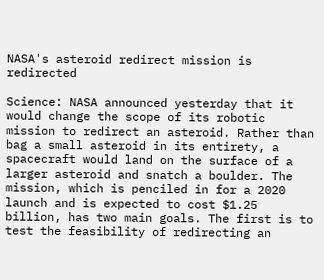NASA's asteroid redirect mission is redirected

Science: NASA announced yesterday that it would change the scope of its robotic mission to redirect an asteroid. Rather than bag a small asteroid in its entirety, a spacecraft would land on the surface of a larger asteroid and snatch a boulder. The mission, which is penciled in for a 2020 launch and is expected to cost $1.25 billion, has two main goals. The first is to test the feasibility of redirecting an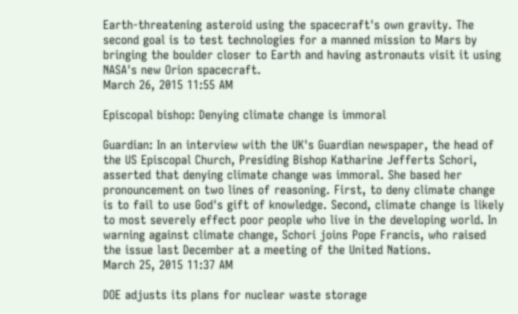Earth-threatening asteroid using the spacecraft's own gravity. The second goal is to test technologies for a manned mission to Mars by bringing the boulder closer to Earth and having astronauts visit it using NASA's new Orion spacecraft.
March 26, 2015 11:55 AM

Episcopal bishop: Denying climate change is immoral

Guardian: In an interview with the UK's Guardian newspaper, the head of the US Episcopal Church, Presiding Bishop Katharine Jefferts Schori, asserted that denying climate change was immoral. She based her pronouncement on two lines of reasoning. First, to deny climate change is to fail to use God's gift of knowledge. Second, climate change is likely to most severely effect poor people who live in the developing world. In warning against climate change, Schori joins Pope Francis, who raised the issue last December at a meeting of the United Nations.
March 25, 2015 11:37 AM

DOE adjusts its plans for nuclear waste storage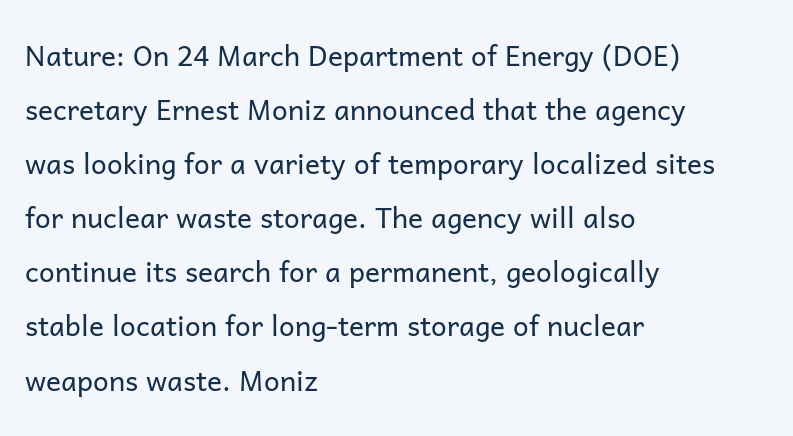Nature: On 24 March Department of Energy (DOE) secretary Ernest Moniz announced that the agency was looking for a variety of temporary localized sites for nuclear waste storage. The agency will also continue its search for a permanent, geologically stable location for long-term storage of nuclear weapons waste. Moniz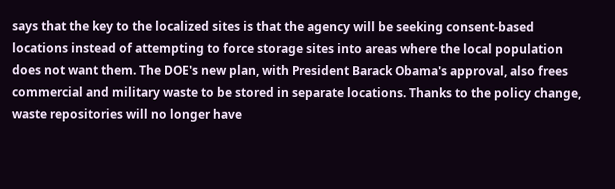says that the key to the localized sites is that the agency will be seeking consent-based locations instead of attempting to force storage sites into areas where the local population does not want them. The DOE's new plan, with President Barack Obama's approval, also frees commercial and military waste to be stored in separate locations. Thanks to the policy change, waste repositories will no longer have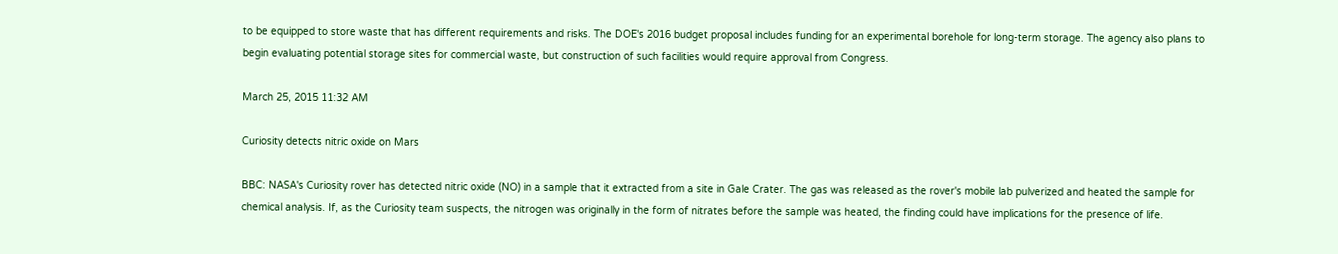to be equipped to store waste that has different requirements and risks. The DOE's 2016 budget proposal includes funding for an experimental borehole for long-term storage. The agency also plans to begin evaluating potential storage sites for commercial waste, but construction of such facilities would require approval from Congress.

March 25, 2015 11:32 AM

Curiosity detects nitric oxide on Mars

BBC: NASA's Curiosity rover has detected nitric oxide (NO) in a sample that it extracted from a site in Gale Crater. The gas was released as the rover's mobile lab pulverized and heated the sample for chemical analysis. If, as the Curiosity team suspects, the nitrogen was originally in the form of nitrates before the sample was heated, the finding could have implications for the presence of life.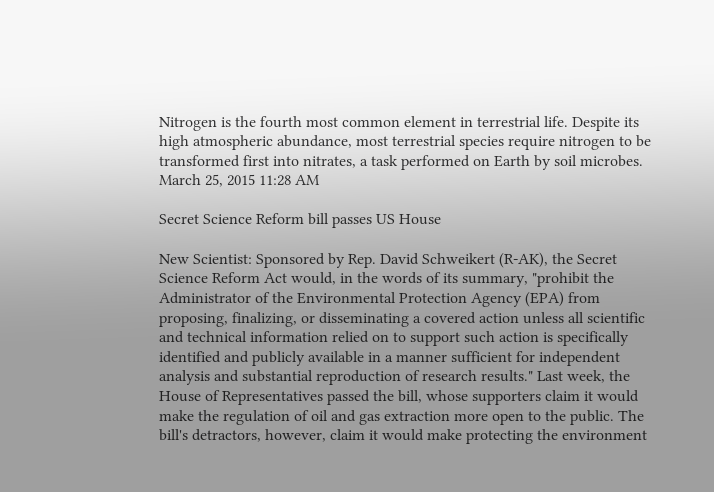Nitrogen is the fourth most common element in terrestrial life. Despite its high atmospheric abundance, most terrestrial species require nitrogen to be transformed first into nitrates, a task performed on Earth by soil microbes.
March 25, 2015 11:28 AM

Secret Science Reform bill passes US House

New Scientist: Sponsored by Rep. David Schweikert (R-AK), the Secret Science Reform Act would, in the words of its summary, "prohibit the Administrator of the Environmental Protection Agency (EPA) from proposing, finalizing, or disseminating a covered action unless all scientific and technical information relied on to support such action is specifically identified and publicly available in a manner sufficient for independent analysis and substantial reproduction of research results." Last week, the House of Representatives passed the bill, whose supporters claim it would make the regulation of oil and gas extraction more open to the public. The bill's detractors, however, claim it would make protecting the environment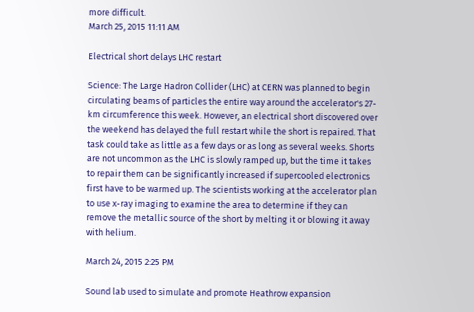more difficult.
March 25, 2015 11:11 AM

Electrical short delays LHC restart

Science: The Large Hadron Collider (LHC) at CERN was planned to begin circulating beams of particles the entire way around the accelerator's 27-km circumference this week. However, an electrical short discovered over the weekend has delayed the full restart while the short is repaired. That task could take as little as a few days or as long as several weeks. Shorts are not uncommon as the LHC is slowly ramped up, but the time it takes to repair them can be significantly increased if supercooled electronics first have to be warmed up. The scientists working at the accelerator plan to use x-ray imaging to examine the area to determine if they can remove the metallic source of the short by melting it or blowing it away with helium.

March 24, 2015 2:25 PM

Sound lab used to simulate and promote Heathrow expansion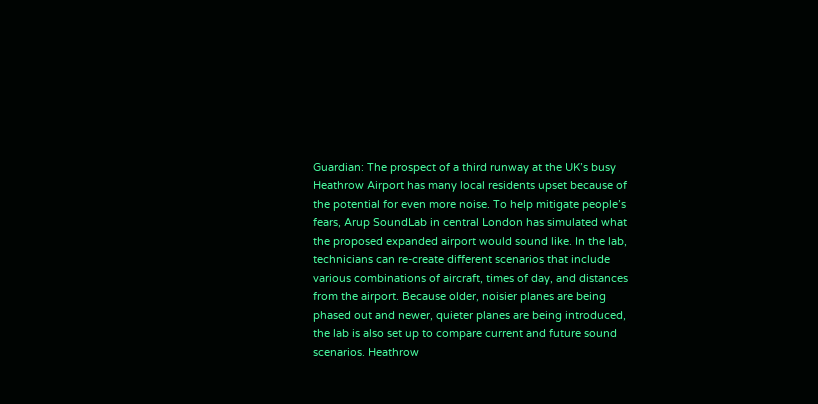Guardian: The prospect of a third runway at the UK’s busy Heathrow Airport has many local residents upset because of the potential for even more noise. To help mitigate people’s fears, Arup SoundLab in central London has simulated what the proposed expanded airport would sound like. In the lab, technicians can re-create different scenarios that include various combinations of aircraft, times of day, and distances from the airport. Because older, noisier planes are being phased out and newer, quieter planes are being introduced, the lab is also set up to compare current and future sound scenarios. Heathrow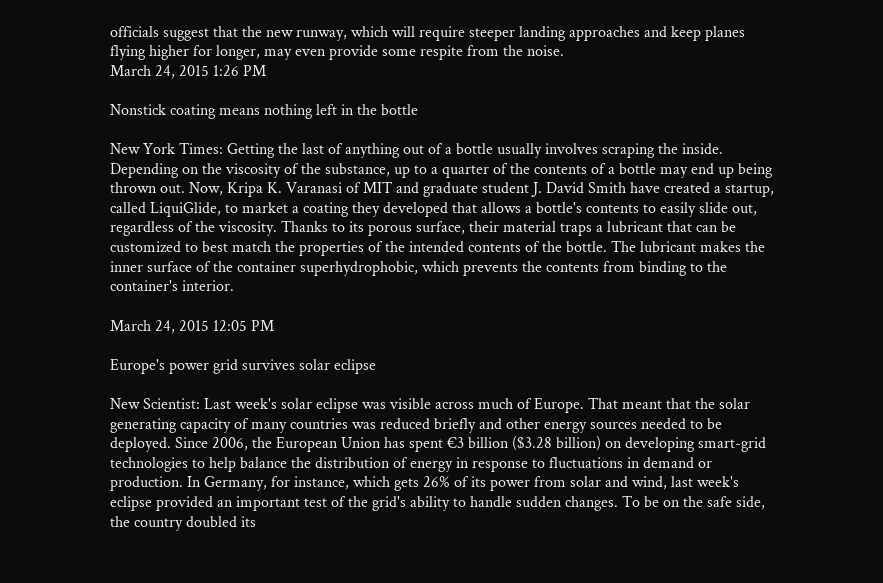officials suggest that the new runway, which will require steeper landing approaches and keep planes flying higher for longer, may even provide some respite from the noise.
March 24, 2015 1:26 PM

Nonstick coating means nothing left in the bottle

New York Times: Getting the last of anything out of a bottle usually involves scraping the inside. Depending on the viscosity of the substance, up to a quarter of the contents of a bottle may end up being thrown out. Now, Kripa K. Varanasi of MIT and graduate student J. David Smith have created a startup, called LiquiGlide, to market a coating they developed that allows a bottle's contents to easily slide out, regardless of the viscosity. Thanks to its porous surface, their material traps a lubricant that can be customized to best match the properties of the intended contents of the bottle. The lubricant makes the inner surface of the container superhydrophobic, which prevents the contents from binding to the container's interior.

March 24, 2015 12:05 PM

Europe's power grid survives solar eclipse

New Scientist: Last week's solar eclipse was visible across much of Europe. That meant that the solar generating capacity of many countries was reduced briefly and other energy sources needed to be deployed. Since 2006, the European Union has spent €3 billion ($3.28 billion) on developing smart-grid technologies to help balance the distribution of energy in response to fluctuations in demand or production. In Germany, for instance, which gets 26% of its power from solar and wind, last week's eclipse provided an important test of the grid's ability to handle sudden changes. To be on the safe side, the country doubled its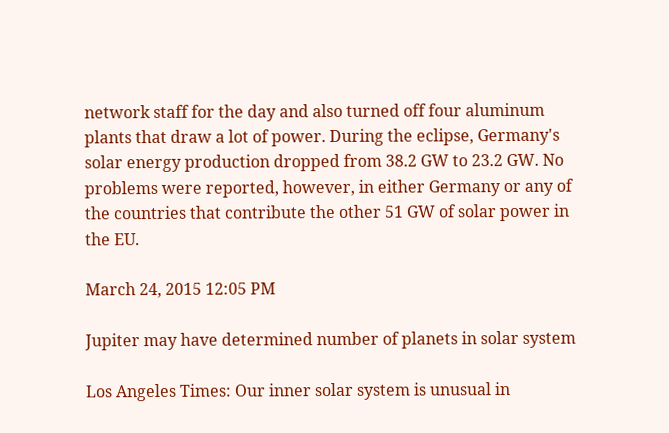network staff for the day and also turned off four aluminum plants that draw a lot of power. During the eclipse, Germany's solar energy production dropped from 38.2 GW to 23.2 GW. No problems were reported, however, in either Germany or any of the countries that contribute the other 51 GW of solar power in the EU.

March 24, 2015 12:05 PM

Jupiter may have determined number of planets in solar system

Los Angeles Times: Our inner solar system is unusual in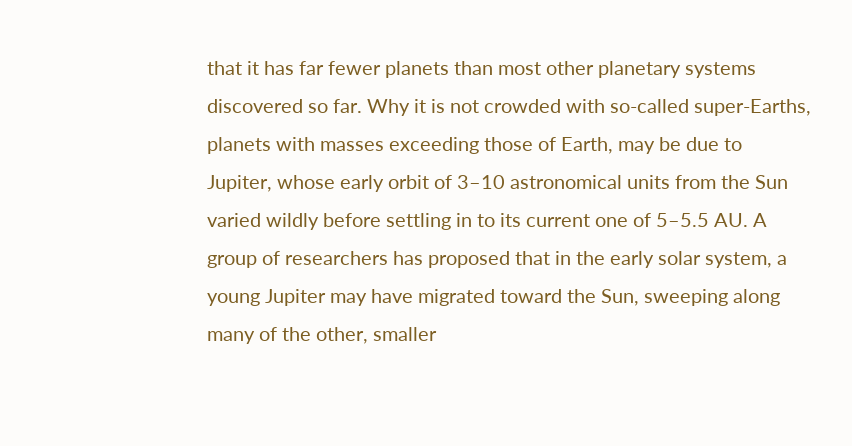that it has far fewer planets than most other planetary systems discovered so far. Why it is not crowded with so-called super-Earths, planets with masses exceeding those of Earth, may be due to Jupiter, whose early orbit of 3–10 astronomical units from the Sun varied wildly before settling in to its current one of 5–5.5 AU. A group of researchers has proposed that in the early solar system, a young Jupiter may have migrated toward the Sun, sweeping along many of the other, smaller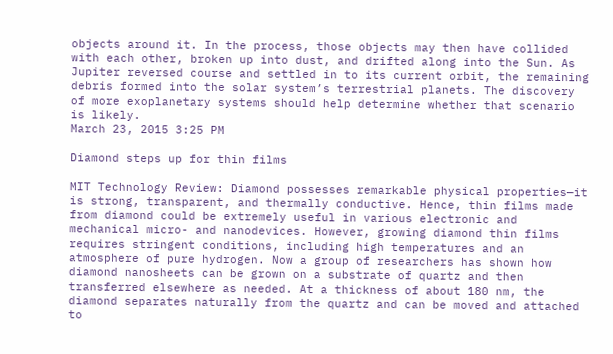objects around it. In the process, those objects may then have collided with each other, broken up into dust, and drifted along into the Sun. As Jupiter reversed course and settled in to its current orbit, the remaining debris formed into the solar system’s terrestrial planets. The discovery of more exoplanetary systems should help determine whether that scenario is likely.
March 23, 2015 3:25 PM

Diamond steps up for thin films

MIT Technology Review: Diamond possesses remarkable physical properties—it is strong, transparent, and thermally conductive. Hence, thin films made from diamond could be extremely useful in various electronic and mechanical micro- and nanodevices. However, growing diamond thin films requires stringent conditions, including high temperatures and an atmosphere of pure hydrogen. Now a group of researchers has shown how diamond nanosheets can be grown on a substrate of quartz and then transferred elsewhere as needed. At a thickness of about 180 nm, the diamond separates naturally from the quartz and can be moved and attached to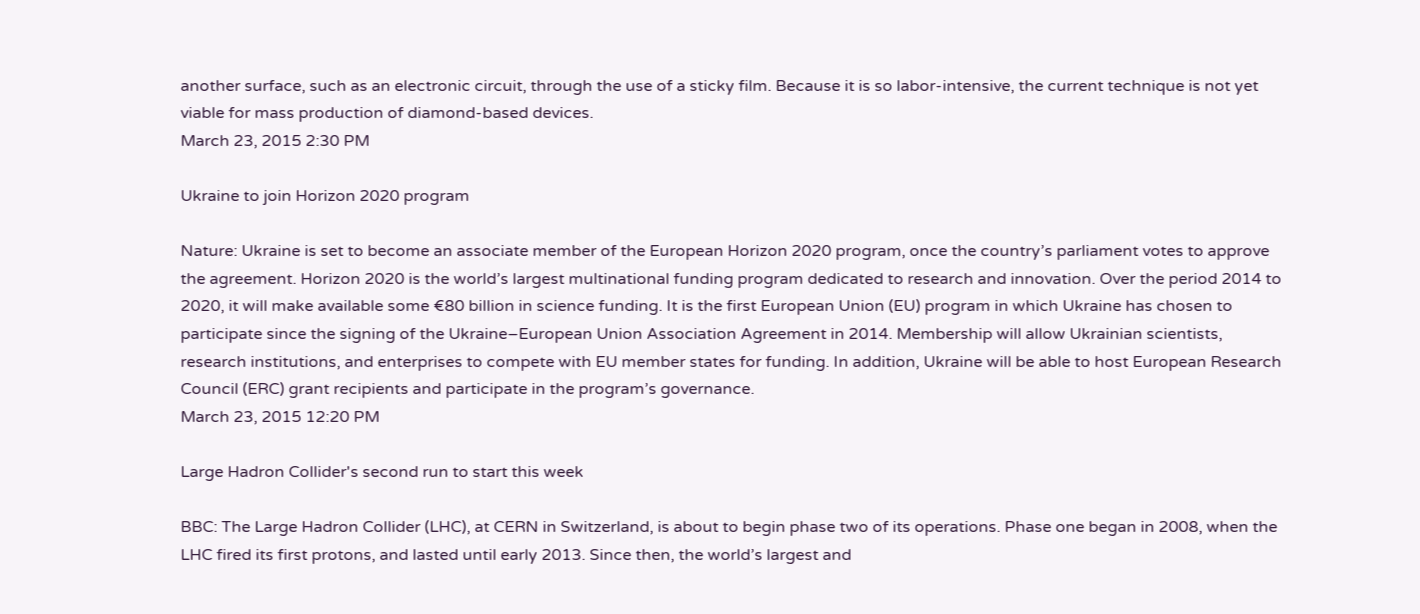another surface, such as an electronic circuit, through the use of a sticky film. Because it is so labor-intensive, the current technique is not yet viable for mass production of diamond-based devices.
March 23, 2015 2:30 PM

Ukraine to join Horizon 2020 program

Nature: Ukraine is set to become an associate member of the European Horizon 2020 program, once the country’s parliament votes to approve the agreement. Horizon 2020 is the world’s largest multinational funding program dedicated to research and innovation. Over the period 2014 to 2020, it will make available some €80 billion in science funding. It is the first European Union (EU) program in which Ukraine has chosen to participate since the signing of the Ukraine–European Union Association Agreement in 2014. Membership will allow Ukrainian scientists, research institutions, and enterprises to compete with EU member states for funding. In addition, Ukraine will be able to host European Research Council (ERC) grant recipients and participate in the program’s governance.
March 23, 2015 12:20 PM

Large Hadron Collider's second run to start this week

BBC: The Large Hadron Collider (LHC), at CERN in Switzerland, is about to begin phase two of its operations. Phase one began in 2008, when the LHC fired its first protons, and lasted until early 2013. Since then, the world’s largest and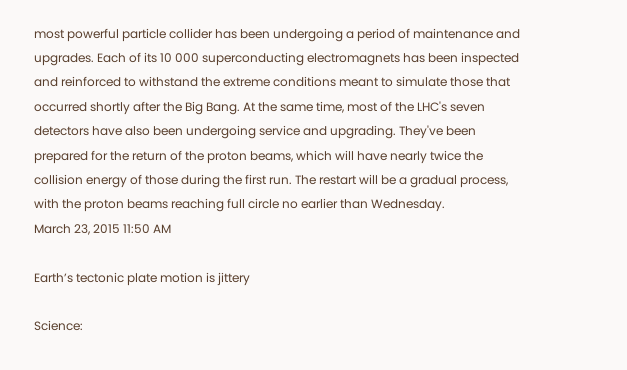most powerful particle collider has been undergoing a period of maintenance and upgrades. Each of its 10 000 superconducting electromagnets has been inspected and reinforced to withstand the extreme conditions meant to simulate those that occurred shortly after the Big Bang. At the same time, most of the LHC's seven detectors have also been undergoing service and upgrading. They've been prepared for the return of the proton beams, which will have nearly twice the collision energy of those during the first run. The restart will be a gradual process, with the proton beams reaching full circle no earlier than Wednesday.
March 23, 2015 11:50 AM

Earth’s tectonic plate motion is jittery

Science: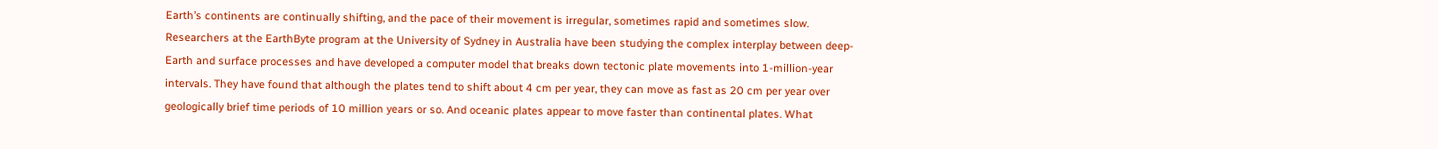Earth’s continents are continually shifting, and the pace of their movement is irregular, sometimes rapid and sometimes slow. Researchers at the EarthByte program at the University of Sydney in Australia have been studying the complex interplay between deep-Earth and surface processes and have developed a computer model that breaks down tectonic plate movements into 1-million-year intervals. They have found that although the plates tend to shift about 4 cm per year, they can move as fast as 20 cm per year over geologically brief time periods of 10 million years or so. And oceanic plates appear to move faster than continental plates. What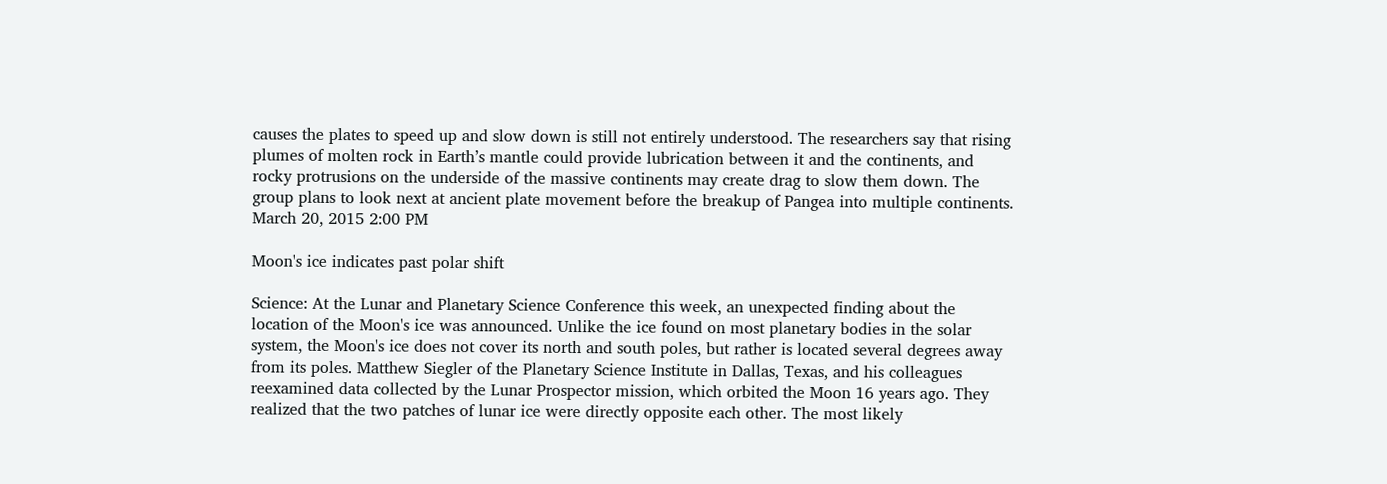causes the plates to speed up and slow down is still not entirely understood. The researchers say that rising plumes of molten rock in Earth’s mantle could provide lubrication between it and the continents, and rocky protrusions on the underside of the massive continents may create drag to slow them down. The group plans to look next at ancient plate movement before the breakup of Pangea into multiple continents.
March 20, 2015 2:00 PM

Moon's ice indicates past polar shift

Science: At the Lunar and Planetary Science Conference this week, an unexpected finding about the location of the Moon's ice was announced. Unlike the ice found on most planetary bodies in the solar system, the Moon's ice does not cover its north and south poles, but rather is located several degrees away from its poles. Matthew Siegler of the Planetary Science Institute in Dallas, Texas, and his colleagues reexamined data collected by the Lunar Prospector mission, which orbited the Moon 16 years ago. They realized that the two patches of lunar ice were directly opposite each other. The most likely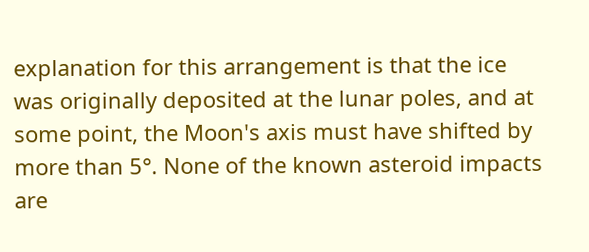explanation for this arrangement is that the ice was originally deposited at the lunar poles, and at some point, the Moon's axis must have shifted by more than 5°. None of the known asteroid impacts are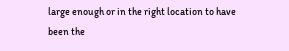large enough or in the right location to have been the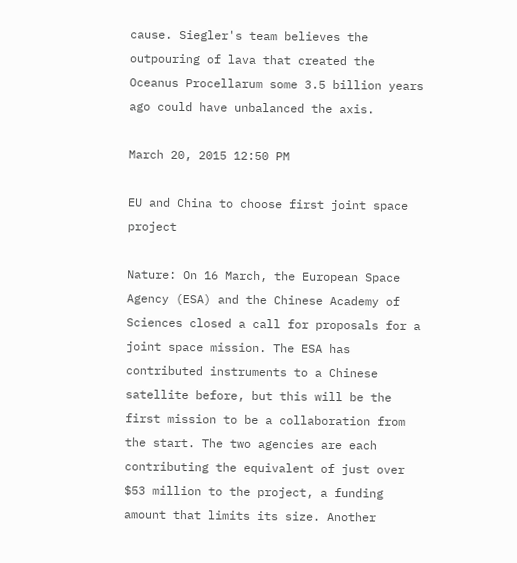cause. Siegler's team believes the outpouring of lava that created the Oceanus Procellarum some 3.5 billion years ago could have unbalanced the axis.

March 20, 2015 12:50 PM

EU and China to choose first joint space project

Nature: On 16 March, the European Space Agency (ESA) and the Chinese Academy of Sciences closed a call for proposals for a joint space mission. The ESA has contributed instruments to a Chinese satellite before, but this will be the first mission to be a collaboration from the start. The two agencies are each contributing the equivalent of just over $53 million to the project, a funding amount that limits its size. Another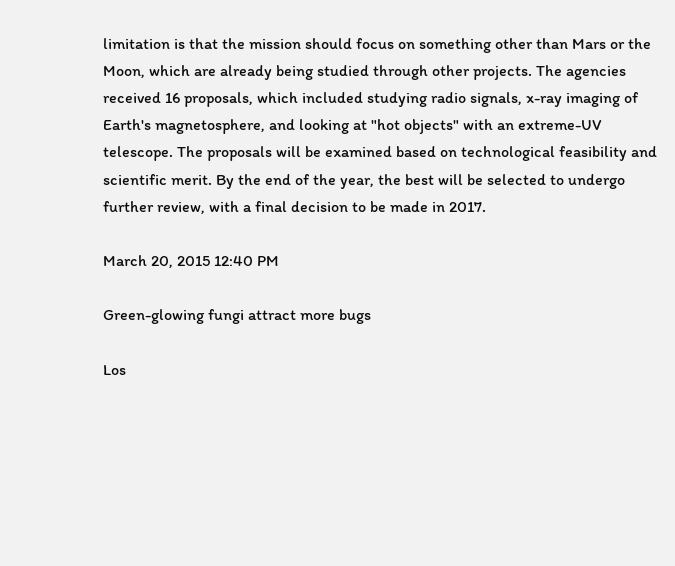limitation is that the mission should focus on something other than Mars or the Moon, which are already being studied through other projects. The agencies received 16 proposals, which included studying radio signals, x-ray imaging of Earth's magnetosphere, and looking at "hot objects" with an extreme-UV telescope. The proposals will be examined based on technological feasibility and scientific merit. By the end of the year, the best will be selected to undergo further review, with a final decision to be made in 2017.

March 20, 2015 12:40 PM

Green-glowing fungi attract more bugs

Los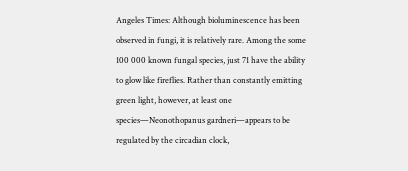Angeles Times: Although bioluminescence has been observed in fungi, it is relatively rare. Among the some 100 000 known fungal species, just 71 have the ability to glow like fireflies. Rather than constantly emitting green light, however, at least one species—Neonothopanus gardneri—appears to be regulated by the circadian clock,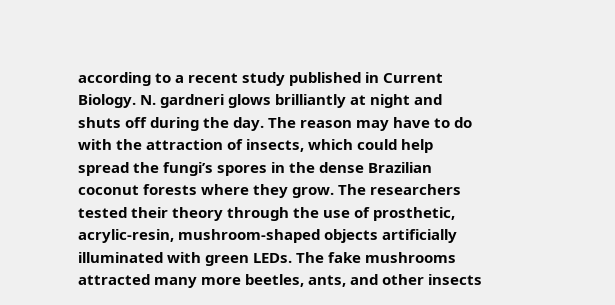according to a recent study published in Current Biology. N. gardneri glows brilliantly at night and shuts off during the day. The reason may have to do with the attraction of insects, which could help spread the fungi’s spores in the dense Brazilian coconut forests where they grow. The researchers tested their theory through the use of prosthetic, acrylic-resin, mushroom-shaped objects artificially illuminated with green LEDs. The fake mushrooms attracted many more beetles, ants, and other insects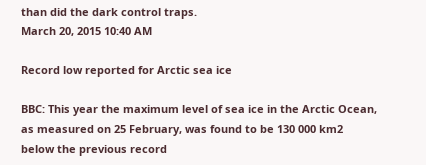than did the dark control traps.
March 20, 2015 10:40 AM

Record low reported for Arctic sea ice

BBC: This year the maximum level of sea ice in the Arctic Ocean, as measured on 25 February, was found to be 130 000 km2 below the previous record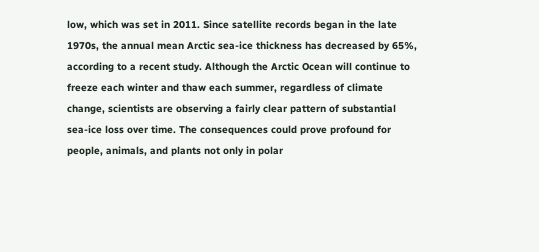low, which was set in 2011. Since satellite records began in the late 1970s, the annual mean Arctic sea-ice thickness has decreased by 65%, according to a recent study. Although the Arctic Ocean will continue to freeze each winter and thaw each summer, regardless of climate change, scientists are observing a fairly clear pattern of substantial sea-ice loss over time. The consequences could prove profound for people, animals, and plants not only in polar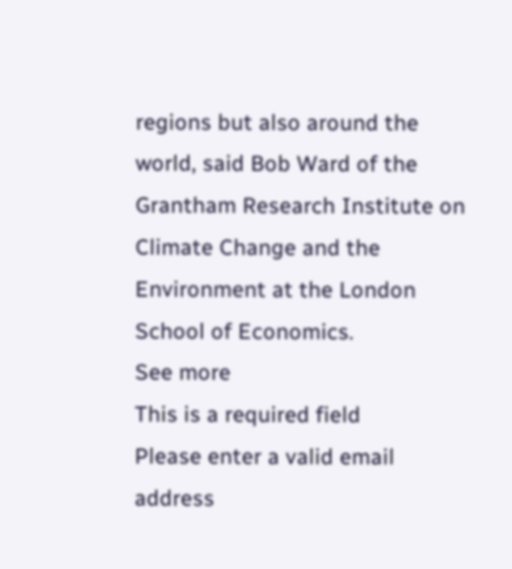regions but also around the world, said Bob Ward of the Grantham Research Institute on Climate Change and the Environment at the London School of Economics.
See more
This is a required field
Please enter a valid email address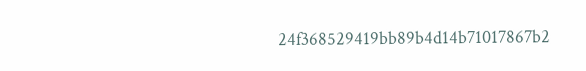24f368529419bb89b4d14b71017867b2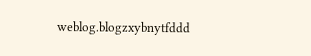weblog.blogzxybnytfddd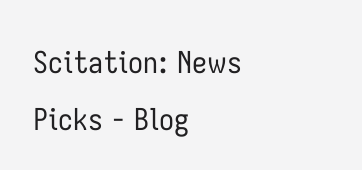Scitation: News Picks - Blog